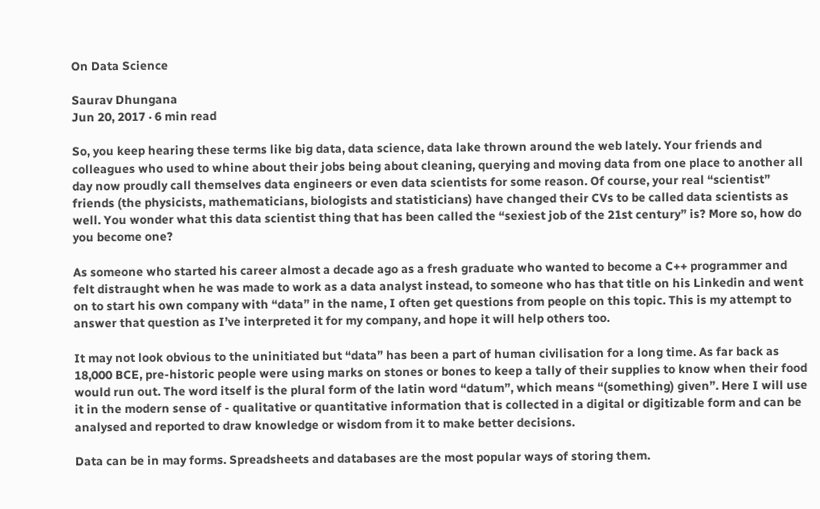On Data Science

Saurav Dhungana
Jun 20, 2017 · 6 min read

So, you keep hearing these terms like big data, data science, data lake thrown around the web lately. Your friends and colleagues who used to whine about their jobs being about cleaning, querying and moving data from one place to another all day now proudly call themselves data engineers or even data scientists for some reason. Of course, your real “scientist” friends (the physicists, mathematicians, biologists and statisticians) have changed their CVs to be called data scientists as well. You wonder what this data scientist thing that has been called the “sexiest job of the 21st century” is? More so, how do you become one?

As someone who started his career almost a decade ago as a fresh graduate who wanted to become a C++ programmer and felt distraught when he was made to work as a data analyst instead, to someone who has that title on his Linkedin and went on to start his own company with “data” in the name, I often get questions from people on this topic. This is my attempt to answer that question as I’ve interpreted it for my company, and hope it will help others too.

It may not look obvious to the uninitiated but “data” has been a part of human civilisation for a long time. As far back as 18,000 BCE, pre-historic people were using marks on stones or bones to keep a tally of their supplies to know when their food would run out. The word itself is the plural form of the latin word “datum”, which means “(something) given”. Here I will use it in the modern sense of - qualitative or quantitative information that is collected in a digital or digitizable form and can be analysed and reported to draw knowledge or wisdom from it to make better decisions.

Data can be in may forms. Spreadsheets and databases are the most popular ways of storing them.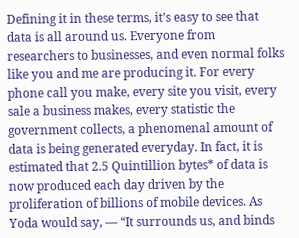Defining it in these terms, it’s easy to see that data is all around us. Everyone from researchers to businesses, and even normal folks like you and me are producing it. For every phone call you make, every site you visit, every sale a business makes, every statistic the government collects, a phenomenal amount of data is being generated everyday. In fact, it is estimated that 2.5 Quintillion bytes* of data is now produced each day driven by the proliferation of billions of mobile devices. As Yoda would say, — “It surrounds us, and binds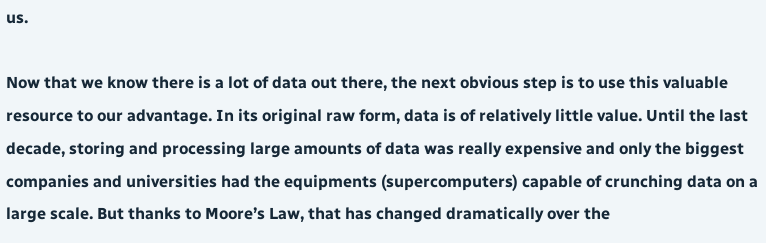us.

Now that we know there is a lot of data out there, the next obvious step is to use this valuable resource to our advantage. In its original raw form, data is of relatively little value. Until the last decade, storing and processing large amounts of data was really expensive and only the biggest companies and universities had the equipments (supercomputers) capable of crunching data on a large scale. But thanks to Moore’s Law, that has changed dramatically over the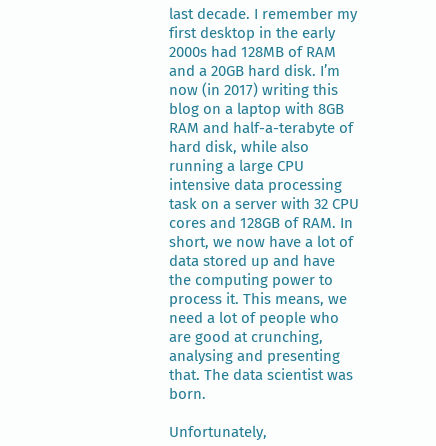last decade. I remember my first desktop in the early 2000s had 128MB of RAM and a 20GB hard disk. I’m now (in 2017) writing this blog on a laptop with 8GB RAM and half-a-terabyte of hard disk, while also running a large CPU intensive data processing task on a server with 32 CPU cores and 128GB of RAM. In short, we now have a lot of data stored up and have the computing power to process it. This means, we need a lot of people who are good at crunching, analysing and presenting that. The data scientist was born.

Unfortunately,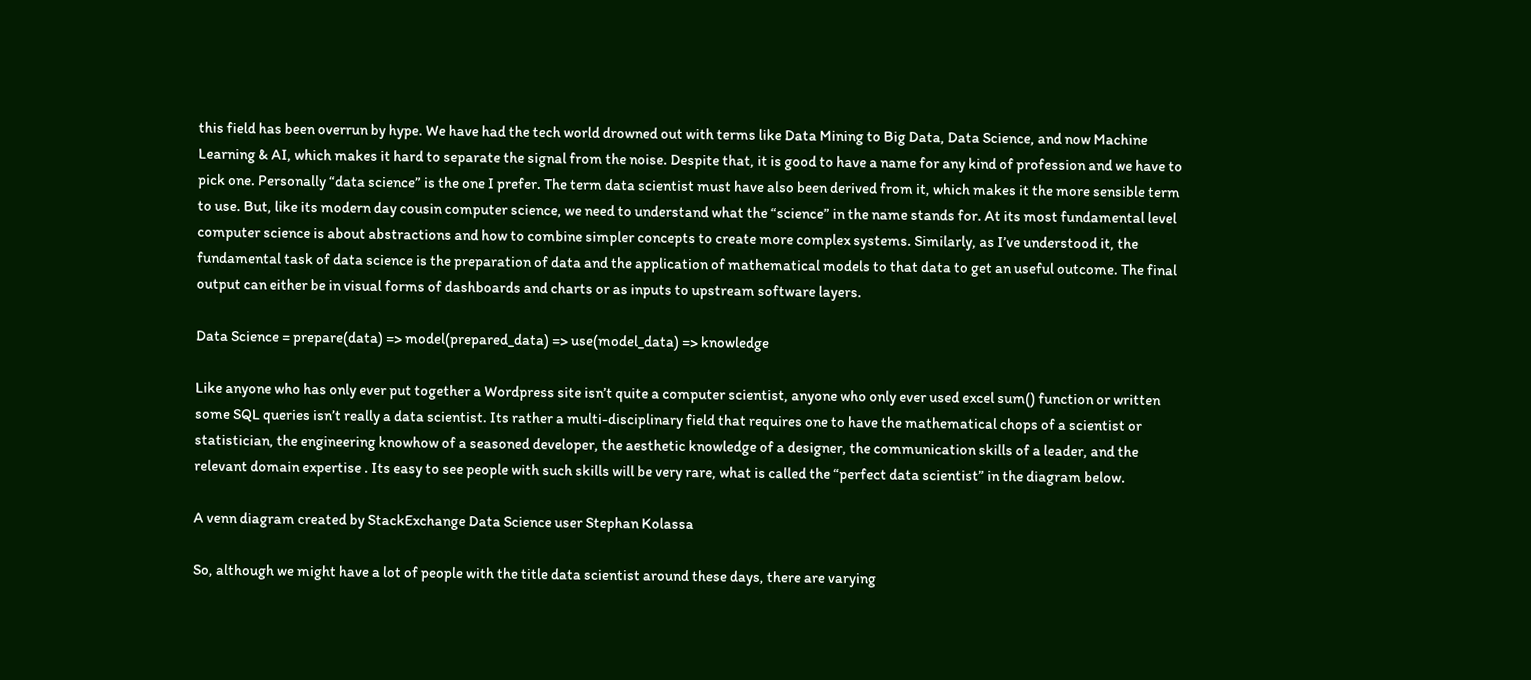this field has been overrun by hype. We have had the tech world drowned out with terms like Data Mining to Big Data, Data Science, and now Machine Learning & AI, which makes it hard to separate the signal from the noise. Despite that, it is good to have a name for any kind of profession and we have to pick one. Personally “data science” is the one I prefer. The term data scientist must have also been derived from it, which makes it the more sensible term to use. But, like its modern day cousin computer science, we need to understand what the “science” in the name stands for. At its most fundamental level computer science is about abstractions and how to combine simpler concepts to create more complex systems. Similarly, as I’ve understood it, the fundamental task of data science is the preparation of data and the application of mathematical models to that data to get an useful outcome. The final output can either be in visual forms of dashboards and charts or as inputs to upstream software layers.

Data Science = prepare(data) => model(prepared_data) => use(model_data) => knowledge

Like anyone who has only ever put together a Wordpress site isn’t quite a computer scientist, anyone who only ever used excel sum() function or written some SQL queries isn’t really a data scientist. Its rather a multi-disciplinary field that requires one to have the mathematical chops of a scientist or statistician, the engineering knowhow of a seasoned developer, the aesthetic knowledge of a designer, the communication skills of a leader, and the relevant domain expertise . Its easy to see people with such skills will be very rare, what is called the “perfect data scientist” in the diagram below.

A venn diagram created by StackExchange Data Science user Stephan Kolassa

So, although we might have a lot of people with the title data scientist around these days, there are varying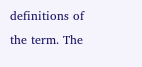definitions of the term. The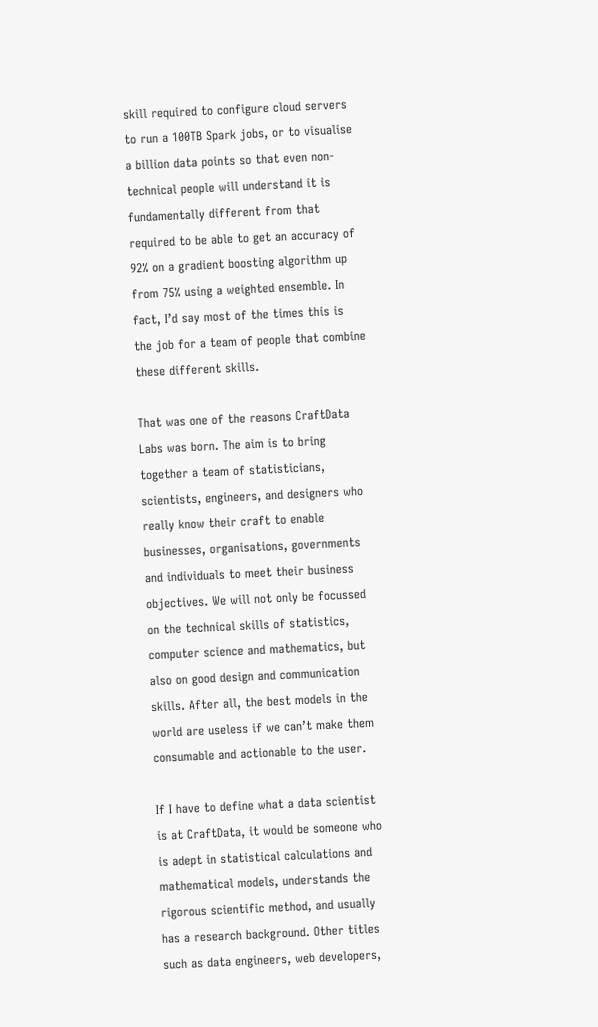skill required to configure cloud servers to run a 100TB Spark jobs, or to visualise a billion data points so that even non-technical people will understand it is fundamentally different from that required to be able to get an accuracy of 92% on a gradient boosting algorithm up from 75% using a weighted ensemble. In fact, I’d say most of the times this is the job for a team of people that combine these different skills.

That was one of the reasons CraftData Labs was born. The aim is to bring together a team of statisticians, scientists, engineers, and designers who really know their craft to enable businesses, organisations, governments and individuals to meet their business objectives. We will not only be focussed on the technical skills of statistics, computer science and mathematics, but also on good design and communication skills. After all, the best models in the world are useless if we can’t make them consumable and actionable to the user.

If I have to define what a data scientist is at CraftData, it would be someone who is adept in statistical calculations and mathematical models, understands the rigorous scientific method, and usually has a research background. Other titles such as data engineers, web developers,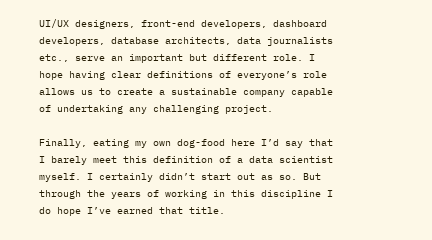UI/UX designers, front-end developers, dashboard developers, database architects, data journalists etc., serve an important but different role. I hope having clear definitions of everyone’s role allows us to create a sustainable company capable of undertaking any challenging project.

Finally, eating my own dog-food here I’d say that I barely meet this definition of a data scientist myself. I certainly didn’t start out as so. But through the years of working in this discipline I do hope I’ve earned that title.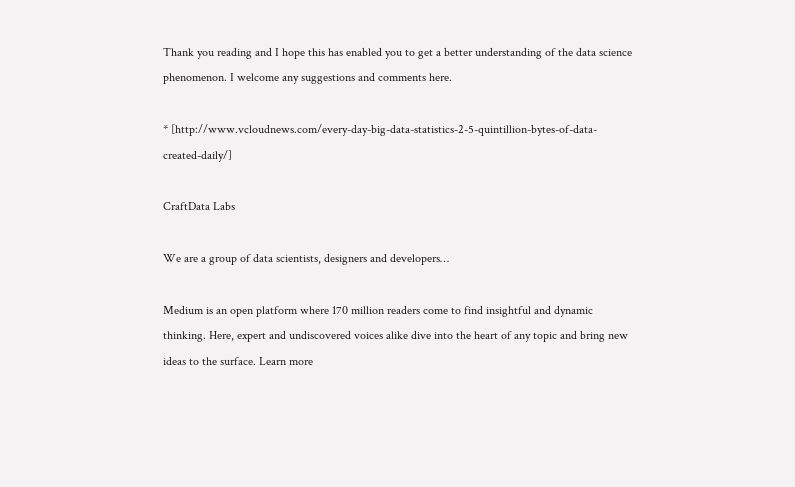Thank you reading and I hope this has enabled you to get a better understanding of the data science phenomenon. I welcome any suggestions and comments here.

* [http://www.vcloudnews.com/every-day-big-data-statistics-2-5-quintillion-bytes-of-data-created-daily/]

CraftData Labs

We are a group of data scientists, designers and developers…

Medium is an open platform where 170 million readers come to find insightful and dynamic thinking. Here, expert and undiscovered voices alike dive into the heart of any topic and bring new ideas to the surface. Learn more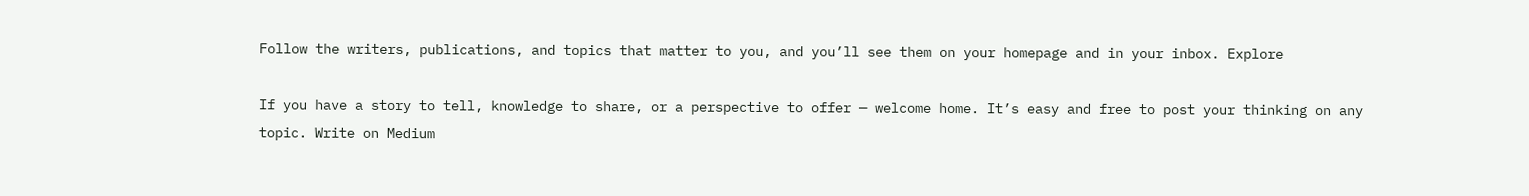Follow the writers, publications, and topics that matter to you, and you’ll see them on your homepage and in your inbox. Explore

If you have a story to tell, knowledge to share, or a perspective to offer — welcome home. It’s easy and free to post your thinking on any topic. Write on Medium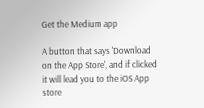Get the Medium app

A button that says 'Download on the App Store', and if clicked it will lead you to the iOS App store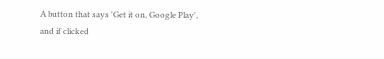A button that says 'Get it on, Google Play', and if clicked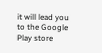it will lead you to the Google Play store